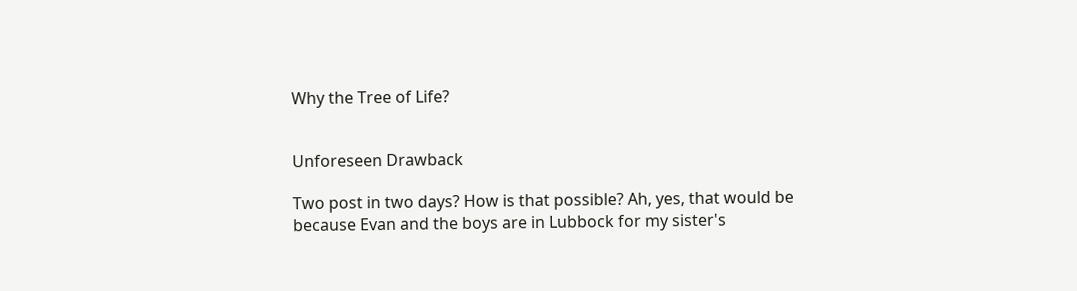Why the Tree of Life?


Unforeseen Drawback

Two post in two days? How is that possible? Ah, yes, that would be because Evan and the boys are in Lubbock for my sister's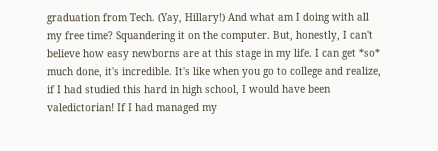graduation from Tech. (Yay, Hillary!) And what am I doing with all my free time? Squandering it on the computer. But, honestly, I can't believe how easy newborns are at this stage in my life. I can get *so* much done, it's incredible. It's like when you go to college and realize, if I had studied this hard in high school, I would have been valedictorian! If I had managed my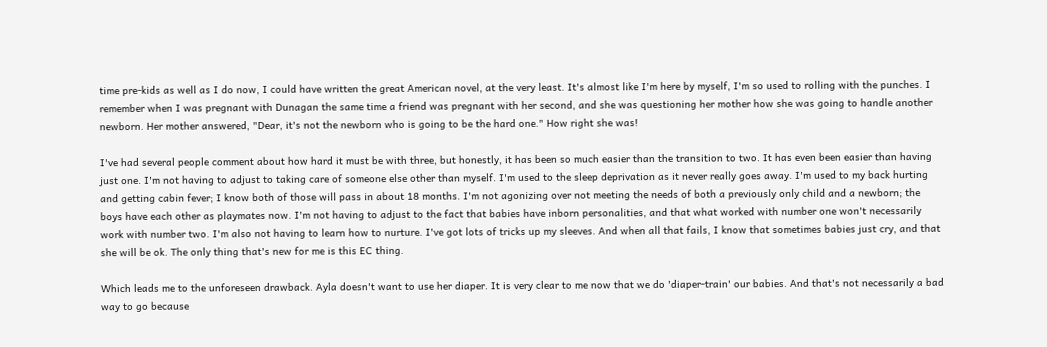time pre-kids as well as I do now, I could have written the great American novel, at the very least. It's almost like I'm here by myself, I'm so used to rolling with the punches. I remember when I was pregnant with Dunagan the same time a friend was pregnant with her second, and she was questioning her mother how she was going to handle another newborn. Her mother answered, "Dear, it's not the newborn who is going to be the hard one." How right she was!

I've had several people comment about how hard it must be with three, but honestly, it has been so much easier than the transition to two. It has even been easier than having just one. I'm not having to adjust to taking care of someone else other than myself. I'm used to the sleep deprivation as it never really goes away. I'm used to my back hurting and getting cabin fever; I know both of those will pass in about 18 months. I'm not agonizing over not meeting the needs of both a previously only child and a newborn; the boys have each other as playmates now. I'm not having to adjust to the fact that babies have inborn personalities, and that what worked with number one won't necessarily work with number two. I'm also not having to learn how to nurture. I've got lots of tricks up my sleeves. And when all that fails, I know that sometimes babies just cry, and that she will be ok. The only thing that's new for me is this EC thing.

Which leads me to the unforeseen drawback. Ayla doesn't want to use her diaper. It is very clear to me now that we do 'diaper-train' our babies. And that's not necessarily a bad way to go because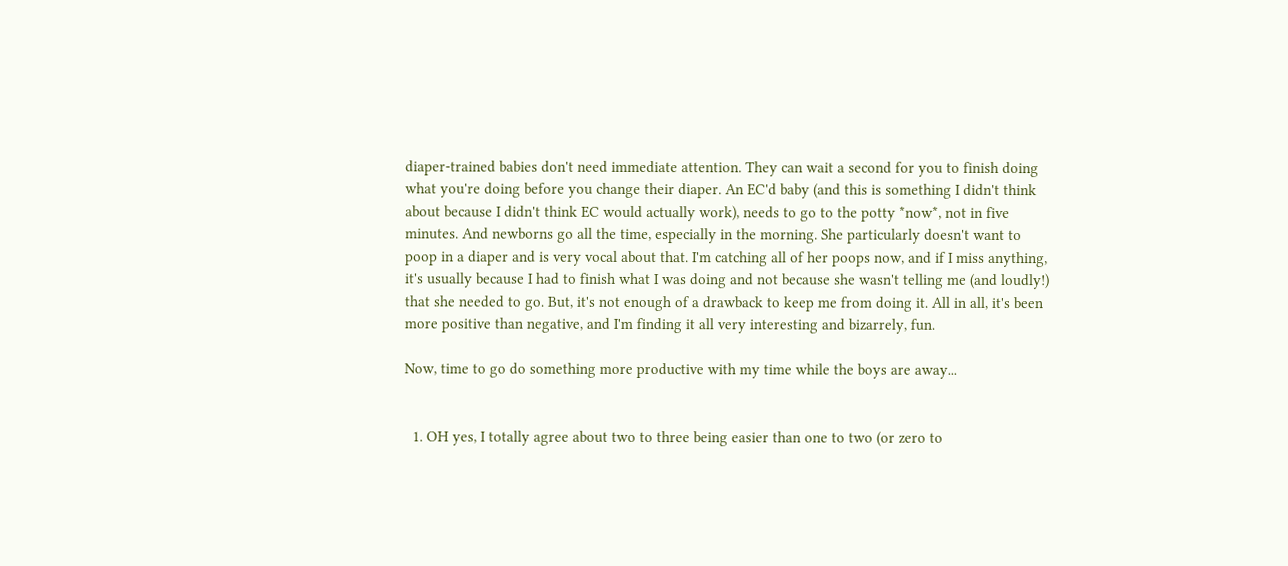diaper-trained babies don't need immediate attention. They can wait a second for you to finish doing what you're doing before you change their diaper. An EC'd baby (and this is something I didn't think about because I didn't think EC would actually work), needs to go to the potty *now*, not in five minutes. And newborns go all the time, especially in the morning. She particularly doesn't want to poop in a diaper and is very vocal about that. I'm catching all of her poops now, and if I miss anything, it's usually because I had to finish what I was doing and not because she wasn't telling me (and loudly!) that she needed to go. But, it's not enough of a drawback to keep me from doing it. All in all, it's been more positive than negative, and I'm finding it all very interesting and bizarrely, fun.

Now, time to go do something more productive with my time while the boys are away...


  1. OH yes, I totally agree about two to three being easier than one to two (or zero to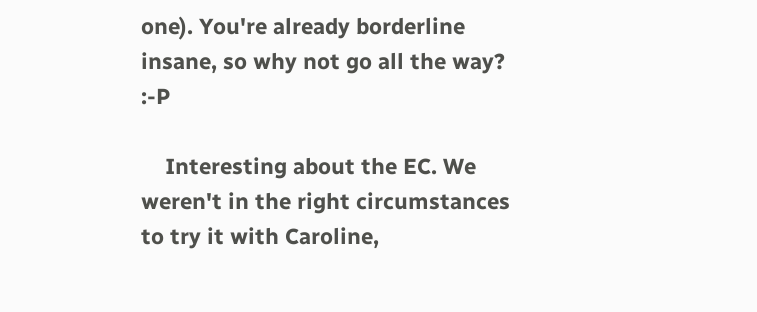one). You're already borderline insane, so why not go all the way? :-P

    Interesting about the EC. We weren't in the right circumstances to try it with Caroline,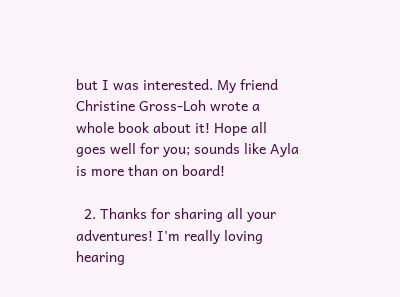but I was interested. My friend Christine Gross-Loh wrote a whole book about it! Hope all goes well for you; sounds like Ayla is more than on board!

  2. Thanks for sharing all your adventures! I'm really loving hearing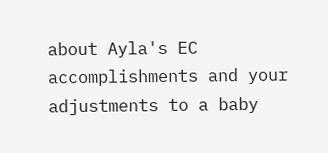about Ayla's EC accomplishments and your adjustments to a baby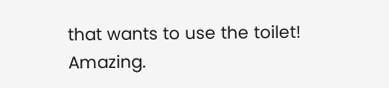that wants to use the toilet! Amazing.